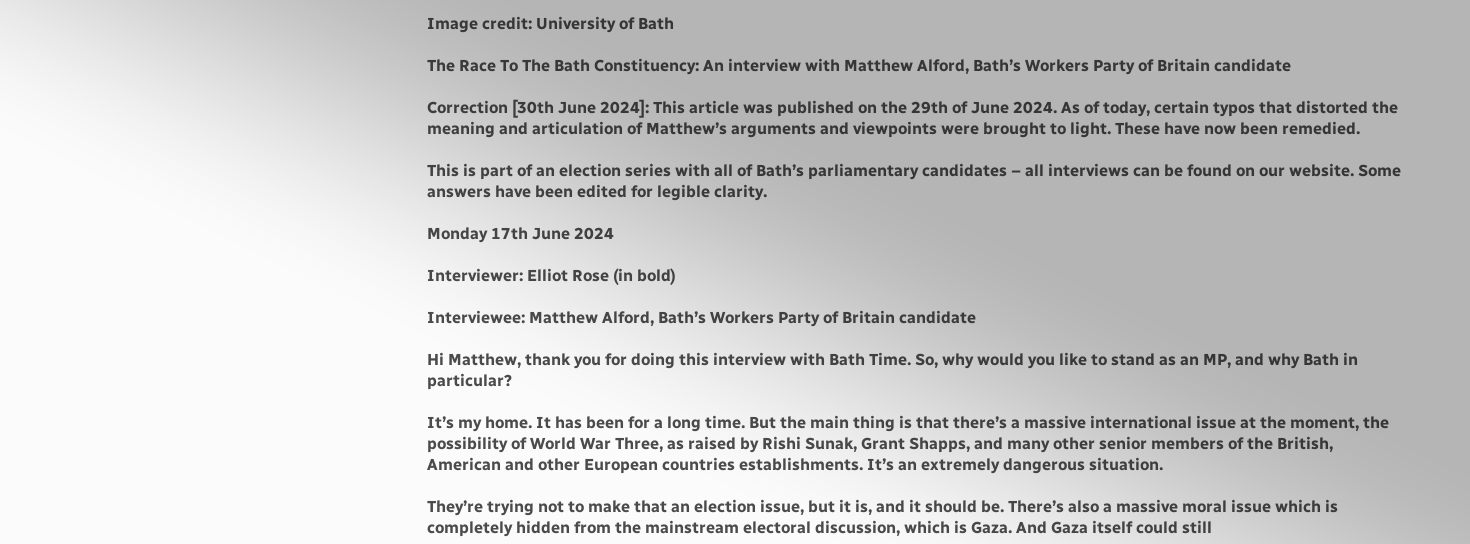Image credit: University of Bath

The Race To The Bath Constituency: An interview with Matthew Alford, Bath’s Workers Party of Britain candidate

Correction [30th June 2024]: This article was published on the 29th of June 2024. As of today, certain typos that distorted the meaning and articulation of Matthew’s arguments and viewpoints were brought to light. These have now been remedied.

This is part of an election series with all of Bath’s parliamentary candidates – all interviews can be found on our website. Some answers have been edited for legible clarity.

Monday 17th June 2024

Interviewer: Elliot Rose (in bold)

Interviewee: Matthew Alford, Bath’s Workers Party of Britain candidate

Hi Matthew, thank you for doing this interview with Bath Time. So, why would you like to stand as an MP, and why Bath in particular?

It’s my home. It has been for a long time. But the main thing is that there’s a massive international issue at the moment, the possibility of World War Three, as raised by Rishi Sunak, Grant Shapps, and many other senior members of the British, American and other European countries establishments. It’s an extremely dangerous situation.

They’re trying not to make that an election issue, but it is, and it should be. There’s also a massive moral issue which is completely hidden from the mainstream electoral discussion, which is Gaza. And Gaza itself could still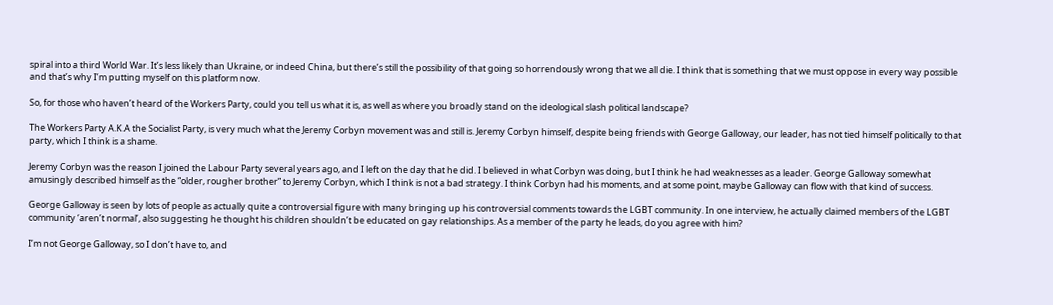spiral into a third World War. It’s less likely than Ukraine, or indeed China, but there’s still the possibility of that going so horrendously wrong that we all die. I think that is something that we must oppose in every way possible and that’s why I’m putting myself on this platform now.

So, for those who haven’t heard of the Workers Party, could you tell us what it is, as well as where you broadly stand on the ideological slash political landscape?

The Workers Party A.K.A the Socialist Party, is very much what the Jeremy Corbyn movement was and still is. Jeremy Corbyn himself, despite being friends with George Galloway, our leader, has not tied himself politically to that party, which I think is a shame.

Jeremy Corbyn was the reason I joined the Labour Party several years ago, and I left on the day that he did. I believed in what Corbyn was doing, but I think he had weaknesses as a leader. George Galloway somewhat amusingly described himself as the “older, rougher brother” to Jeremy Corbyn, which I think is not a bad strategy. I think Corbyn had his moments, and at some point, maybe Galloway can flow with that kind of success.

George Galloway is seen by lots of people as actually quite a controversial figure with many bringing up his controversial comments towards the LGBT community. In one interview, he actually claimed members of the LGBT community ‘aren’t normal’, also suggesting he thought his children shouldn’t be educated on gay relationships. As a member of the party he leads, do you agree with him?

I’m not George Galloway, so I don’t have to, and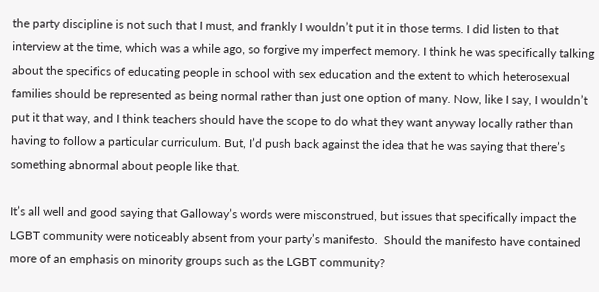the party discipline is not such that I must, and frankly I wouldn’t put it in those terms. I did listen to that interview at the time, which was a while ago, so forgive my imperfect memory. I think he was specifically talking about the specifics of educating people in school with sex education and the extent to which heterosexual families should be represented as being normal rather than just one option of many. Now, like I say, I wouldn’t put it that way, and I think teachers should have the scope to do what they want anyway locally rather than having to follow a particular curriculum. But, I’d push back against the idea that he was saying that there’s something abnormal about people like that.

It’s all well and good saying that Galloway’s words were misconstrued, but issues that specifically impact the LGBT community were noticeably absent from your party’s manifesto.  Should the manifesto have contained more of an emphasis on minority groups such as the LGBT community?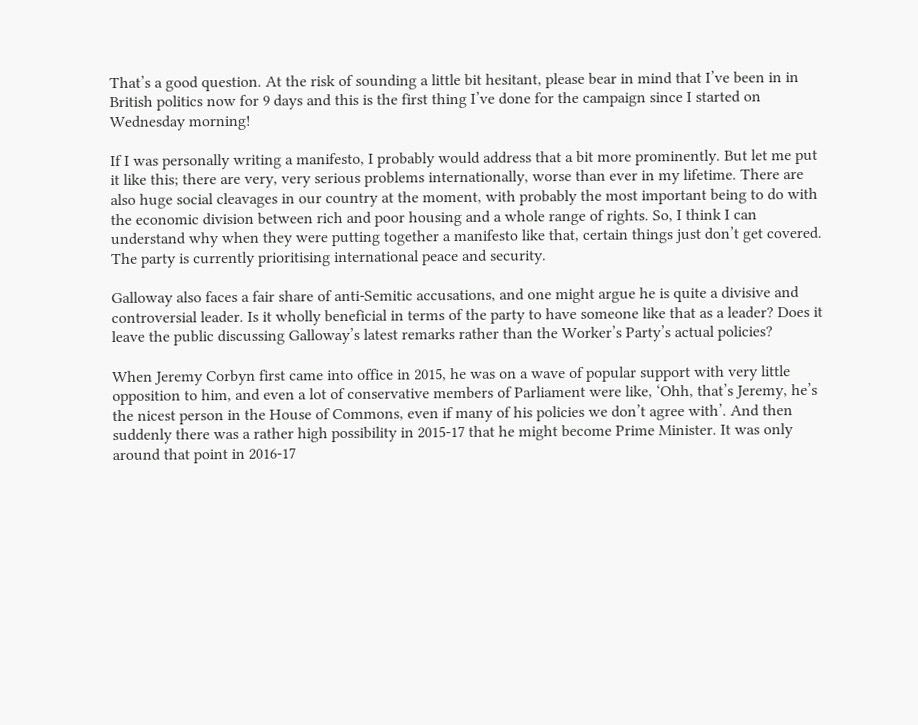That’s a good question. At the risk of sounding a little bit hesitant, please bear in mind that I’ve been in in British politics now for 9 days and this is the first thing I’ve done for the campaign since I started on Wednesday morning!

If I was personally writing a manifesto, I probably would address that a bit more prominently. But let me put it like this; there are very, very serious problems internationally, worse than ever in my lifetime. There are also huge social cleavages in our country at the moment, with probably the most important being to do with the economic division between rich and poor housing and a whole range of rights. So, I think I can understand why when they were putting together a manifesto like that, certain things just don’t get covered. The party is currently prioritising international peace and security.

Galloway also faces a fair share of anti-Semitic accusations, and one might argue he is quite a divisive and controversial leader. Is it wholly beneficial in terms of the party to have someone like that as a leader? Does it leave the public discussing Galloway’s latest remarks rather than the Worker’s Party’s actual policies?

When Jeremy Corbyn first came into office in 2015, he was on a wave of popular support with very little opposition to him, and even a lot of conservative members of Parliament were like, ‘Ohh, that’s Jeremy, he’s the nicest person in the House of Commons, even if many of his policies we don’t agree with’. And then suddenly there was a rather high possibility in 2015-17 that he might become Prime Minister. It was only around that point in 2016-17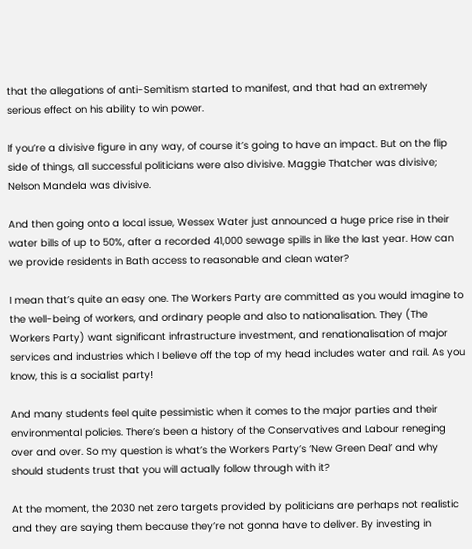that the allegations of anti-Semitism started to manifest, and that had an extremely serious effect on his ability to win power.

If you’re a divisive figure in any way, of course it’s going to have an impact. But on the flip side of things, all successful politicians were also divisive. Maggie Thatcher was divisive; Nelson Mandela was divisive.

And then going onto a local issue, Wessex Water just announced a huge price rise in their water bills of up to 50%, after a recorded 41,000 sewage spills in like the last year. How can we provide residents in Bath access to reasonable and clean water?

I mean that’s quite an easy one. The Workers Party are committed as you would imagine to the well-being of workers, and ordinary people and also to nationalisation. They (The Workers Party) want significant infrastructure investment, and renationalisation of major services and industries which I believe off the top of my head includes water and rail. As you know, this is a socialist party!

And many students feel quite pessimistic when it comes to the major parties and their environmental policies. There’s been a history of the Conservatives and Labour reneging over and over. So my question is what’s the Workers Party’s ‘New Green Deal’ and why should students trust that you will actually follow through with it?

At the moment, the 2030 net zero targets provided by politicians are perhaps not realistic and they are saying them because they’re not gonna have to deliver. By investing in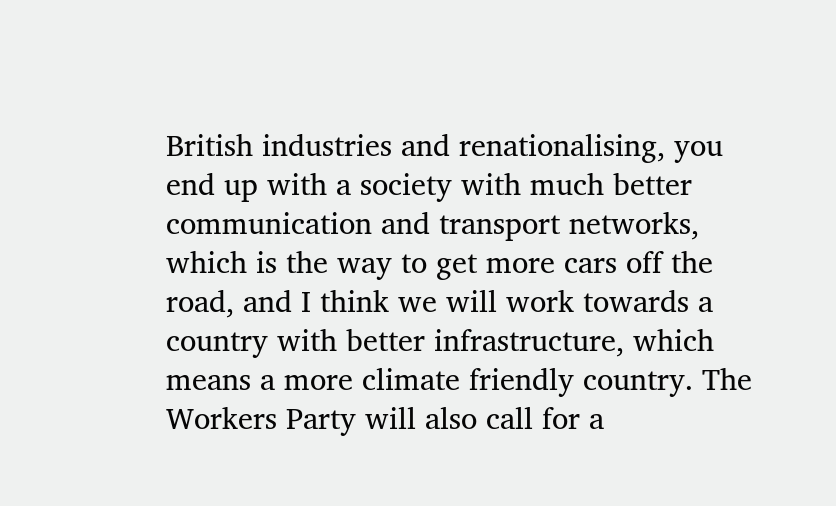British industries and renationalising, you end up with a society with much better communication and transport networks, which is the way to get more cars off the road, and I think we will work towards a country with better infrastructure, which means a more climate friendly country. The Workers Party will also call for a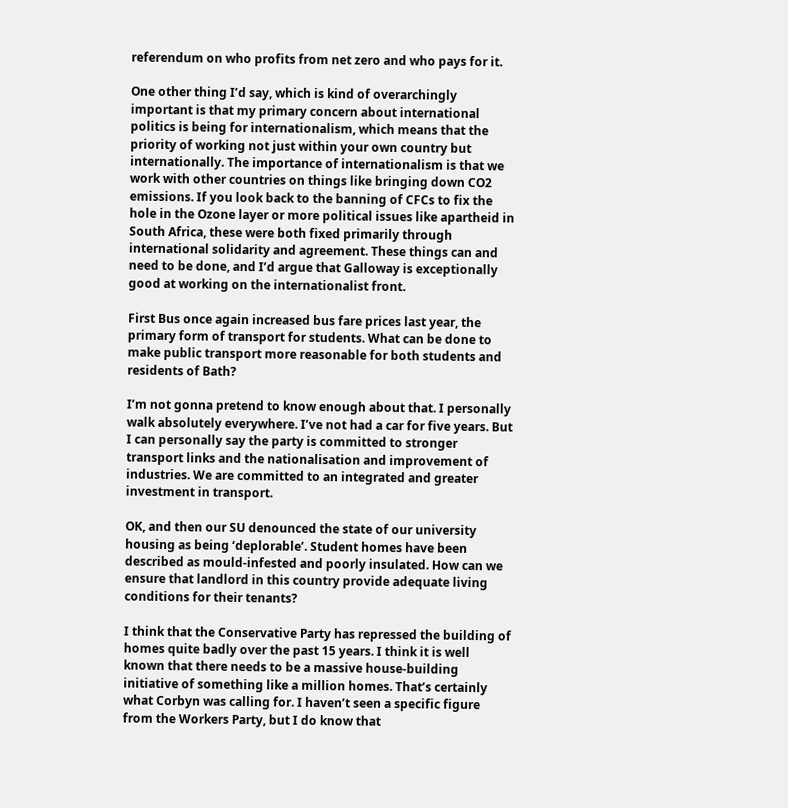referendum on who profits from net zero and who pays for it.

One other thing I’d say, which is kind of overarchingly important is that my primary concern about international politics is being for internationalism, which means that the priority of working not just within your own country but internationally. The importance of internationalism is that we work with other countries on things like bringing down CO2 emissions. If you look back to the banning of CFCs to fix the hole in the Ozone layer or more political issues like apartheid in South Africa, these were both fixed primarily through international solidarity and agreement. These things can and need to be done, and I’d argue that Galloway is exceptionally good at working on the internationalist front.

First Bus once again increased bus fare prices last year, the primary form of transport for students. What can be done to make public transport more reasonable for both students and residents of Bath?

I’m not gonna pretend to know enough about that. I personally walk absolutely everywhere. I’ve not had a car for five years. But I can personally say the party is committed to stronger transport links and the nationalisation and improvement of industries. We are committed to an integrated and greater investment in transport.

OK, and then our SU denounced the state of our university housing as being ‘deplorable’. Student homes have been described as mould-infested and poorly insulated. How can we ensure that landlord in this country provide adequate living conditions for their tenants?

I think that the Conservative Party has repressed the building of homes quite badly over the past 15 years. I think it is well known that there needs to be a massive house-building initiative of something like a million homes. That’s certainly what Corbyn was calling for. I haven’t seen a specific figure from the Workers Party, but I do know that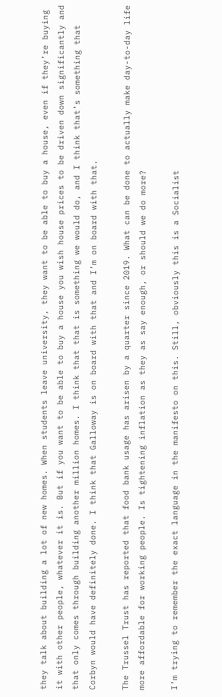they talk about building a lot of new homes. When students leave university, they want to be able to buy a house, even if they’re buying it with other people, whatever it is. But if you want to be able to buy a house you wish house prices to be driven down significantly and that only comes through building another million homes. I think that that is something we would do, and I think that’s something that Corbyn would have definitely done. I think that Galloway is on board with that and I’m on board with that.

The Trussel Trust has reported that food bank usage has arisen by a quarter since 2019. What can be done to actually make day-to-day life more affordable for working people. Is tightening inflation as they as say enough, or should we do more?

I’m trying to remember the exact language in the manifesto on this. Still, obviously this is a Socialist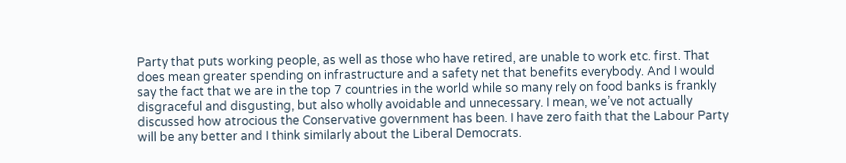Party that puts working people, as well as those who have retired, are unable to work etc. first. That does mean greater spending on infrastructure and a safety net that benefits everybody. And I would say the fact that we are in the top 7 countries in the world while so many rely on food banks is frankly disgraceful and disgusting, but also wholly avoidable and unnecessary. I mean, we’ve not actually discussed how atrocious the Conservative government has been. I have zero faith that the Labour Party will be any better and I think similarly about the Liberal Democrats.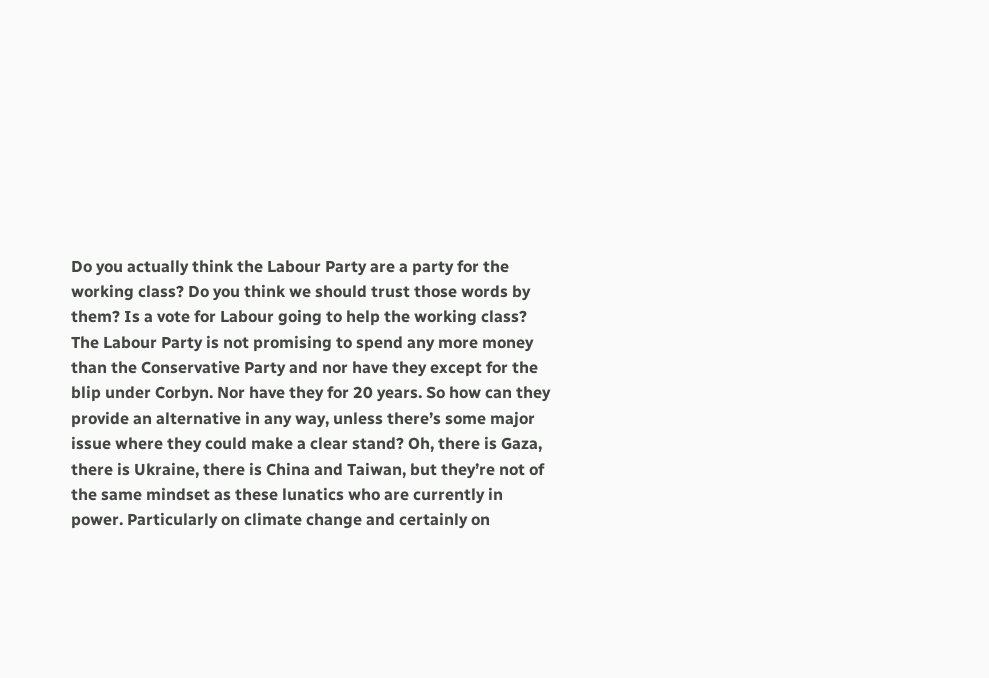Do you actually think the Labour Party are a party for the working class? Do you think we should trust those words by them? Is a vote for Labour going to help the working class? The Labour Party is not promising to spend any more money than the Conservative Party and nor have they except for the blip under Corbyn. Nor have they for 20 years. So how can they provide an alternative in any way, unless there’s some major issue where they could make a clear stand? Oh, there is Gaza, there is Ukraine, there is China and Taiwan, but they’re not of the same mindset as these lunatics who are currently in power. Particularly on climate change and certainly on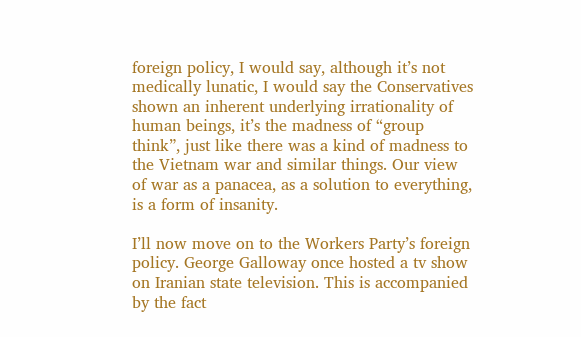foreign policy, I would say, although it’s not medically lunatic, I would say the Conservatives shown an inherent underlying irrationality of human beings, it’s the madness of “group think”, just like there was a kind of madness to the Vietnam war and similar things. Our view of war as a panacea, as a solution to everything, is a form of insanity.

I’ll now move on to the Workers Party’s foreign policy. George Galloway once hosted a tv show on Iranian state television. This is accompanied by the fact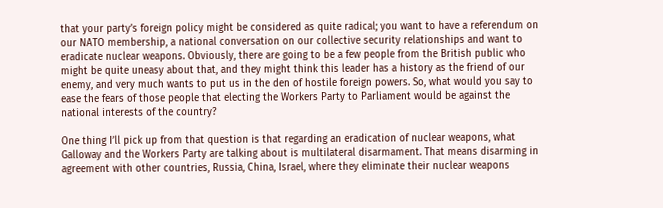that your party’s foreign policy might be considered as quite radical; you want to have a referendum on our NATO membership, a national conversation on our collective security relationships and want to eradicate nuclear weapons. Obviously, there are going to be a few people from the British public who might be quite uneasy about that, and they might think this leader has a history as the friend of our enemy, and very much wants to put us in the den of hostile foreign powers. So, what would you say to ease the fears of those people that electing the Workers Party to Parliament would be against the national interests of the country?

One thing I’ll pick up from that question is that regarding an eradication of nuclear weapons, what Galloway and the Workers Party are talking about is multilateral disarmament. That means disarming in agreement with other countries, Russia, China, Israel, where they eliminate their nuclear weapons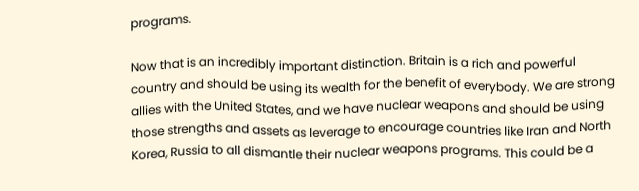programs.

Now that is an incredibly important distinction. Britain is a rich and powerful country and should be using its wealth for the benefit of everybody. We are strong allies with the United States, and we have nuclear weapons and should be using those strengths and assets as leverage to encourage countries like Iran and North Korea, Russia to all dismantle their nuclear weapons programs. This could be a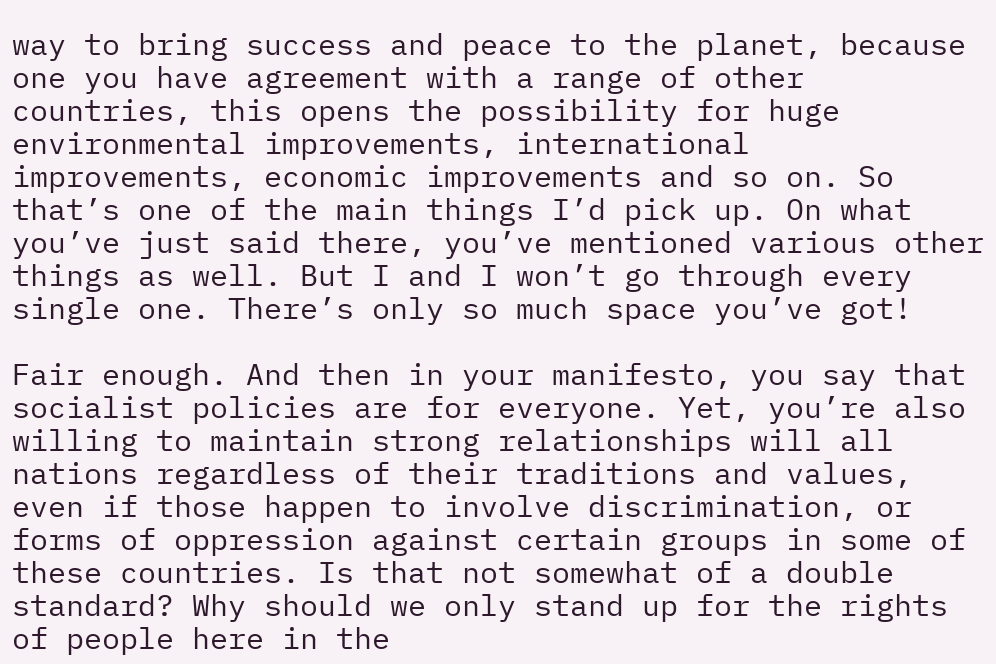way to bring success and peace to the planet, because one you have agreement with a range of other countries, this opens the possibility for huge environmental improvements, international improvements, economic improvements and so on. So that’s one of the main things I’d pick up. On what you’ve just said there, you’ve mentioned various other things as well. But I and I won’t go through every single one. There’s only so much space you’ve got!

Fair enough. And then in your manifesto, you say that socialist policies are for everyone. Yet, you’re also willing to maintain strong relationships will all nations regardless of their traditions and values, even if those happen to involve discrimination, or forms of oppression against certain groups in some of these countries. Is that not somewhat of a double standard? Why should we only stand up for the rights of people here in the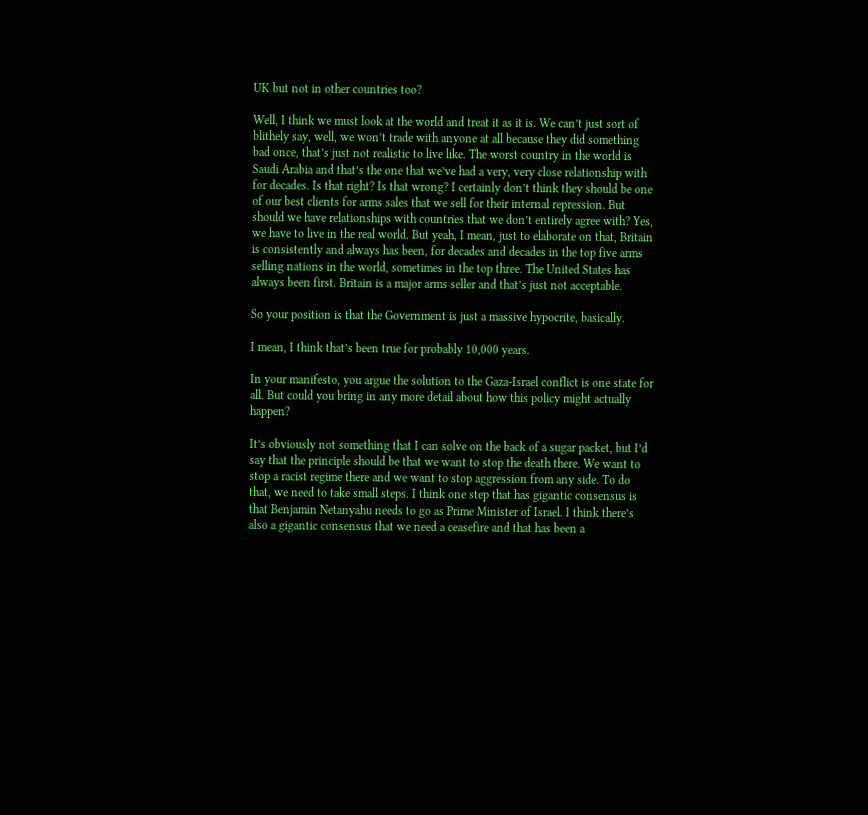UK but not in other countries too?

Well, I think we must look at the world and treat it as it is. We can’t just sort of blithely say, well, we won’t trade with anyone at all because they did something bad once, that’s just not realistic to live like. The worst country in the world is Saudi Arabia and that’s the one that we’ve had a very, very close relationship with for decades. Is that right? Is that wrong? I certainly don’t think they should be one of our best clients for arms sales that we sell for their internal repression. But should we have relationships with countries that we don’t entirely agree with? Yes, we have to live in the real world. But yeah, I mean, just to elaborate on that, Britain is consistently and always has been, for decades and decades in the top five arms selling nations in the world, sometimes in the top three. The United States has always been first. Britain is a major arms seller and that’s just not acceptable.

So your position is that the Government is just a massive hypocrite, basically.

I mean, I think that’s been true for probably 10,000 years.

In your manifesto, you argue the solution to the Gaza-Israel conflict is one state for all. But could you bring in any more detail about how this policy might actually happen?

It’s obviously not something that I can solve on the back of a sugar packet, but I’d say that the principle should be that we want to stop the death there. We want to stop a racist regime there and we want to stop aggression from any side. To do that, we need to take small steps. I think one step that has gigantic consensus is that Benjamin Netanyahu needs to go as Prime Minister of Israel. I think there’s also a gigantic consensus that we need a ceasefire and that has been a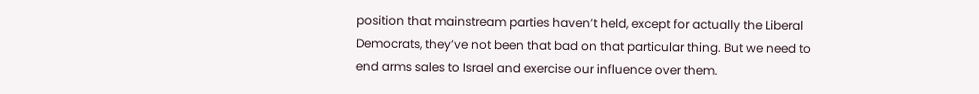position that mainstream parties haven’t held, except for actually the Liberal Democrats, they’ve not been that bad on that particular thing. But we need to end arms sales to Israel and exercise our influence over them.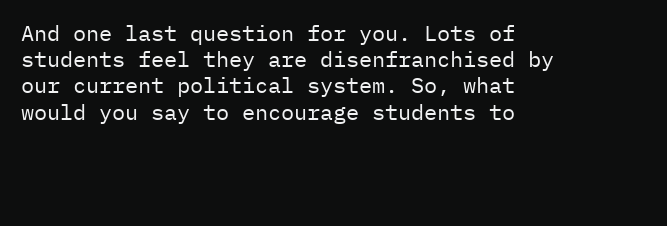And one last question for you. Lots of students feel they are disenfranchised by our current political system. So, what would you say to encourage students to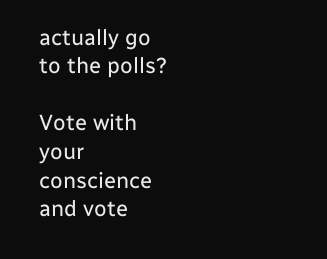actually go to the polls?

Vote with your conscience and vote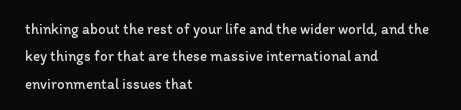thinking about the rest of your life and the wider world, and the key things for that are these massive international and environmental issues that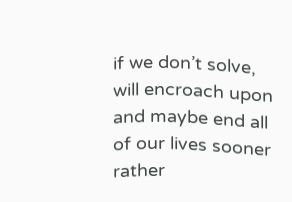if we don’t solve, will encroach upon and maybe end all of our lives sooner rather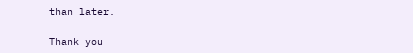than later.

Thank you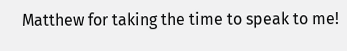Matthew for taking the time to speak to me!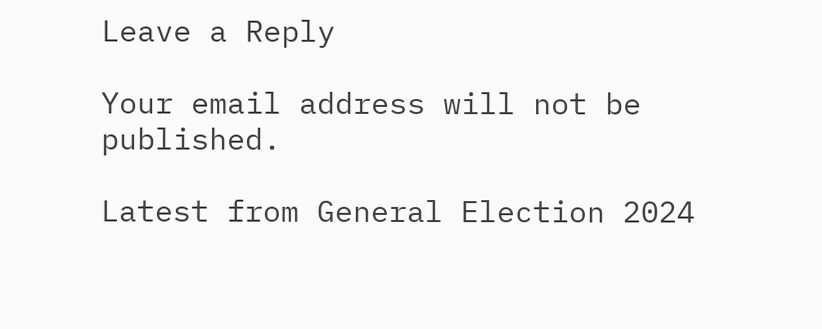Leave a Reply

Your email address will not be published.

Latest from General Election 2024